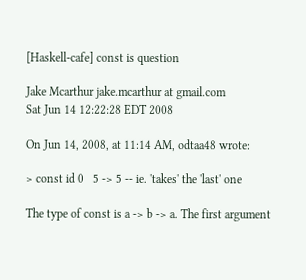[Haskell-cafe] const is question

Jake Mcarthur jake.mcarthur at gmail.com
Sat Jun 14 12:22:28 EDT 2008

On Jun 14, 2008, at 11:14 AM, odtaa48 wrote:

> const id 0   5 -> 5 -- ie. 'takes' the 'last' one

The type of const is a -> b -> a. The first argument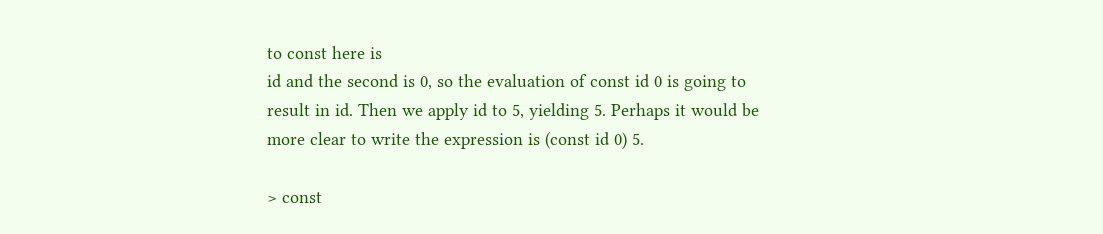to const here is
id and the second is 0, so the evaluation of const id 0 is going to
result in id. Then we apply id to 5, yielding 5. Perhaps it would be
more clear to write the expression is (const id 0) 5.

> const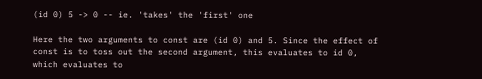(id 0) 5 -> 0 -- ie. 'takes' the 'first' one

Here the two arguments to const are (id 0) and 5. Since the effect of
const is to toss out the second argument, this evaluates to id 0,
which evaluates to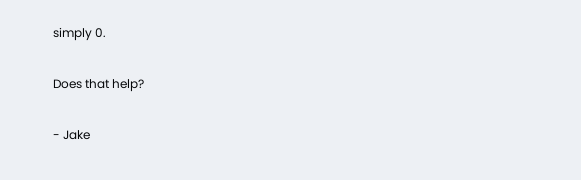simply 0.

Does that help?

- Jake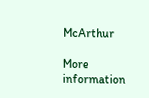McArthur

More information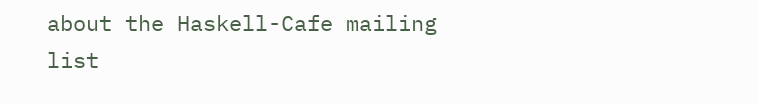about the Haskell-Cafe mailing list